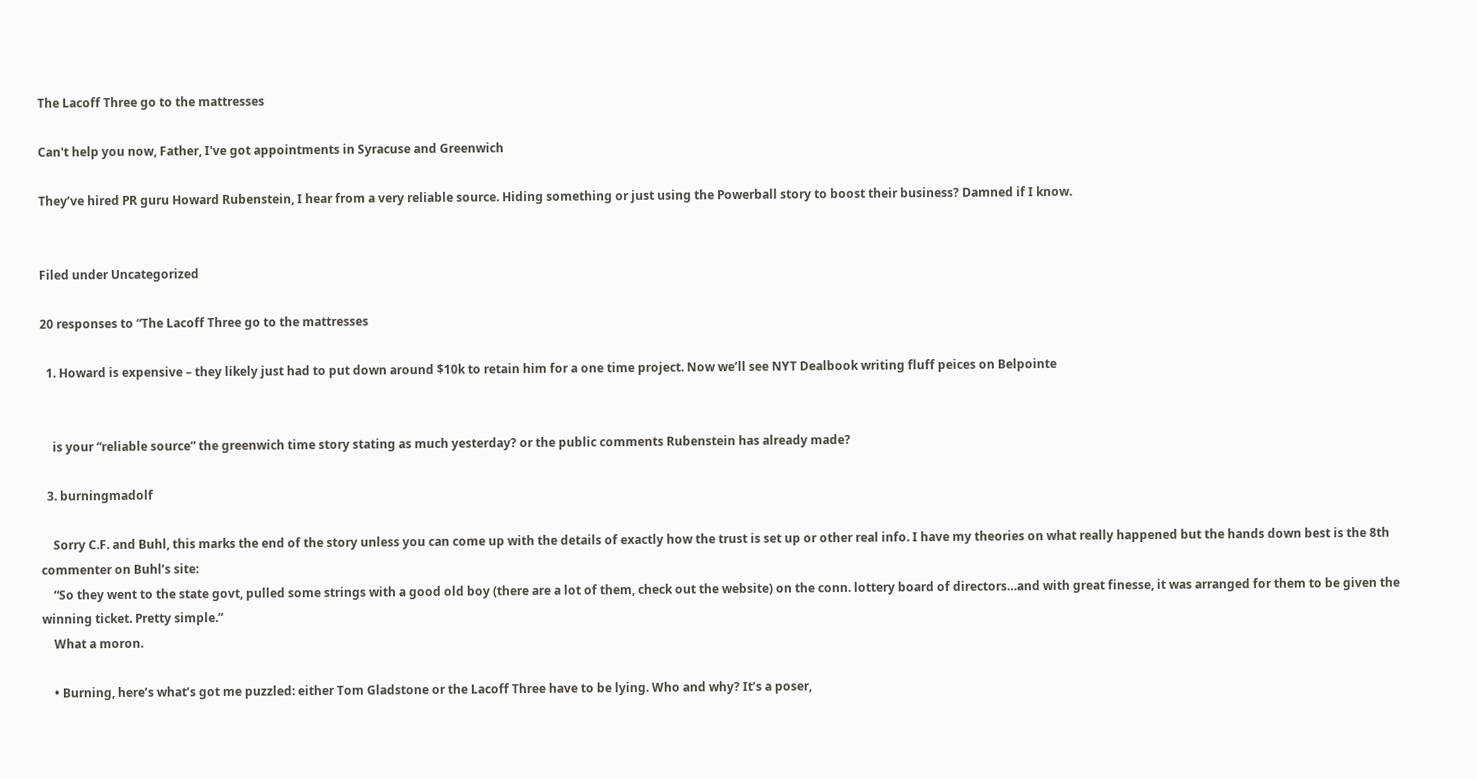The Lacoff Three go to the mattresses

Can't help you now, Father, I've got appointments in Syracuse and Greenwich

They’ve hired PR guru Howard Rubenstein, I hear from a very reliable source. Hiding something or just using the Powerball story to boost their business? Damned if I know.


Filed under Uncategorized

20 responses to “The Lacoff Three go to the mattresses

  1. Howard is expensive – they likely just had to put down around $10k to retain him for a one time project. Now we’ll see NYT Dealbook writing fluff peices on Belpointe


    is your “reliable source” the greenwich time story stating as much yesterday? or the public comments Rubenstein has already made?

  3. burningmadolf

    Sorry C.F. and Buhl, this marks the end of the story unless you can come up with the details of exactly how the trust is set up or other real info. I have my theories on what really happened but the hands down best is the 8th commenter on Buhl’s site:
    “So they went to the state govt, pulled some strings with a good old boy (there are a lot of them, check out the website) on the conn. lottery board of directors…and with great finesse, it was arranged for them to be given the winning ticket. Pretty simple.”
    What a moron.

    • Burning, here’s what’s got me puzzled: either Tom Gladstone or the Lacoff Three have to be lying. Who and why? It’s a poser,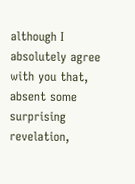although I absolutely agree with you that, absent some surprising revelation,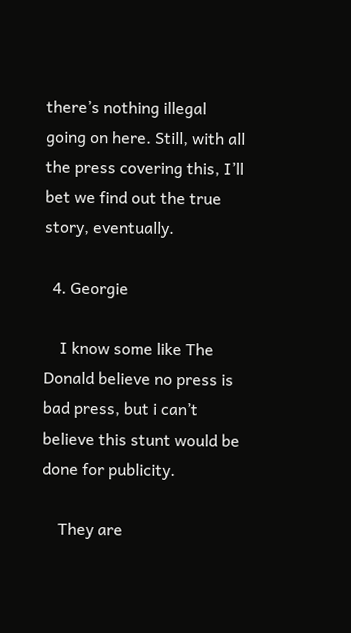there’s nothing illegal going on here. Still, with all the press covering this, I’ll bet we find out the true story, eventually.

  4. Georgie

    I know some like The Donald believe no press is bad press, but i can’t believe this stunt would be done for publicity.

    They are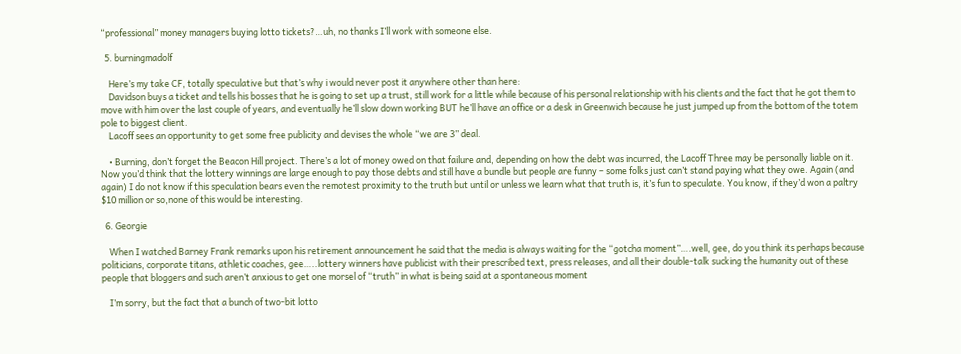“professional” money managers buying lotto tickets?…uh, no thanks I’ll work with someone else.

  5. burningmadolf

    Here’s my take CF, totally speculative but that’s why i would never post it anywhere other than here:
    Davidson buys a ticket and tells his bosses that he is going to set up a trust, still work for a little while because of his personal relationship with his clients and the fact that he got them to move with him over the last couple of years, and eventually he’ll slow down working BUT he’ll have an office or a desk in Greenwich because he just jumped up from the bottom of the totem pole to biggest client.
    Lacoff sees an opportunity to get some free publicity and devises the whole “we are 3” deal.

    • Burning, don’t forget the Beacon Hill project. There’s a lot of money owed on that failure and, depending on how the debt was incurred, the Lacoff Three may be personally liable on it. Now you’d think that the lottery winnings are large enough to pay those debts and still have a bundle but people are funny – some folks just can’t stand paying what they owe. Again (and again) I do not know if this speculation bears even the remotest proximity to the truth but until or unless we learn what that truth is, it’s fun to speculate. You know, if they’d won a paltry $10 million or so,none of this would be interesting.

  6. Georgie

    When I watched Barney Frank remarks upon his retirement announcement he said that the media is always waiting for the “gotcha moment”….well, gee, do you think its perhaps because politicians, corporate titans, athletic coaches, gee…..lottery winners have publicist with their prescribed text, press releases, and all their double-talk sucking the humanity out of these people that bloggers and such aren’t anxious to get one morsel of “truth” in what is being said at a spontaneous moment

    I’m sorry, but the fact that a bunch of two-bit lotto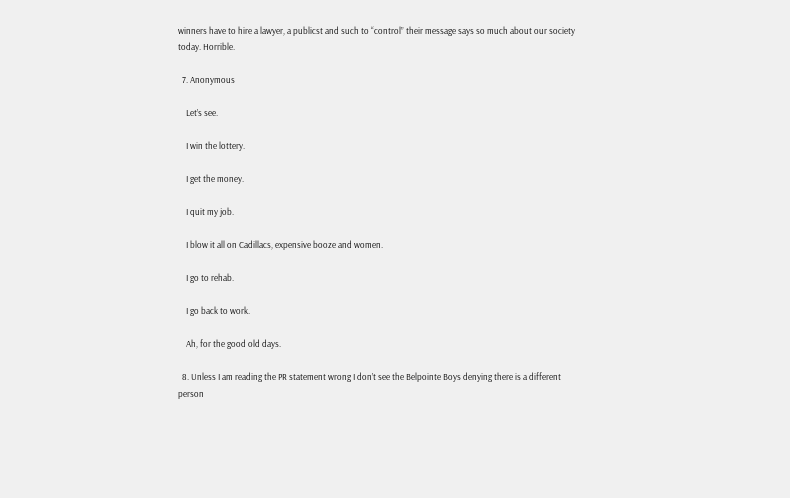winners have to hire a lawyer, a publicst and such to “control” their message says so much about our society today. Horrible.

  7. Anonymous

    Let’s see.

    I win the lottery.

    I get the money.

    I quit my job.

    I blow it all on Cadillacs, expensive booze and women.

    I go to rehab.

    I go back to work.

    Ah, for the good old days.

  8. Unless I am reading the PR statement wrong I don’t see the Belpointe Boys denying there is a different person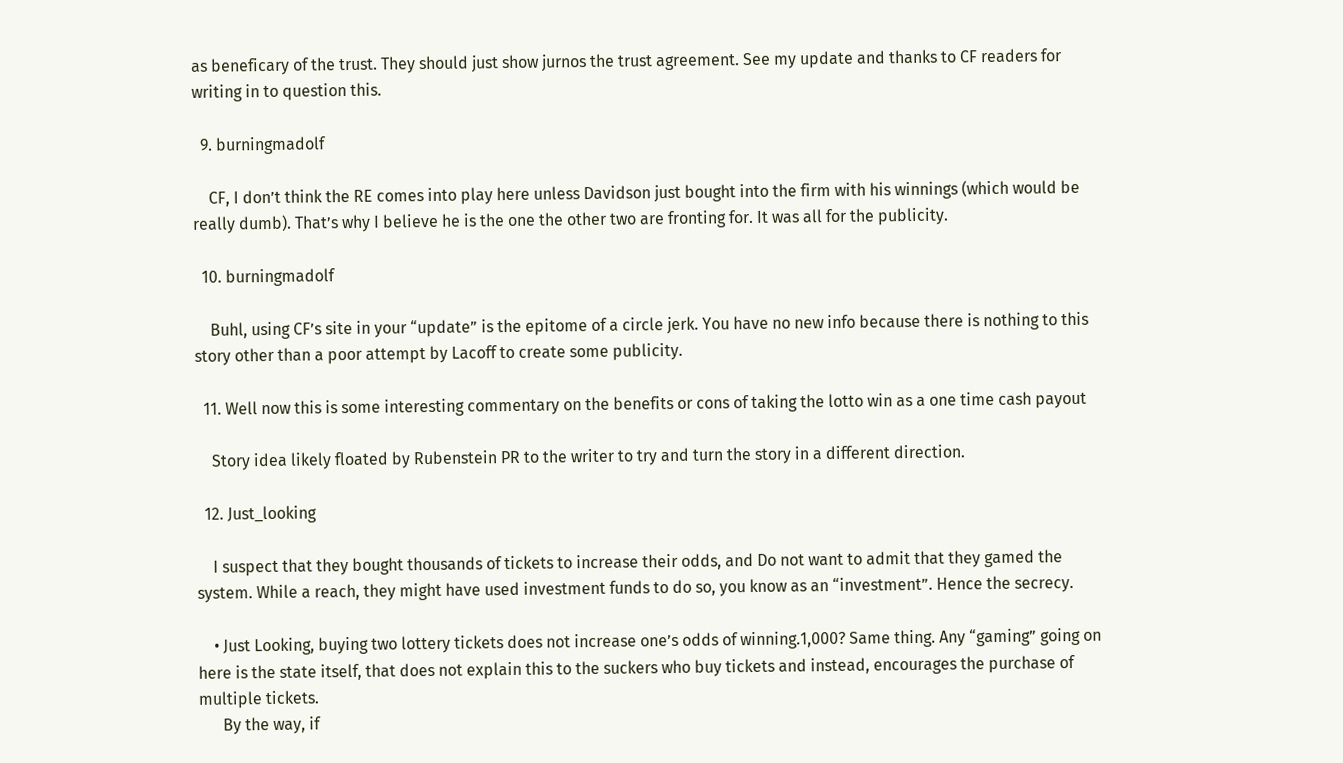as beneficary of the trust. They should just show jurnos the trust agreement. See my update and thanks to CF readers for writing in to question this.

  9. burningmadolf

    CF, I don’t think the RE comes into play here unless Davidson just bought into the firm with his winnings (which would be really dumb). That’s why I believe he is the one the other two are fronting for. It was all for the publicity.

  10. burningmadolf

    Buhl, using CF’s site in your “update” is the epitome of a circle jerk. You have no new info because there is nothing to this story other than a poor attempt by Lacoff to create some publicity.

  11. Well now this is some interesting commentary on the benefits or cons of taking the lotto win as a one time cash payout

    Story idea likely floated by Rubenstein PR to the writer to try and turn the story in a different direction.

  12. Just_looking

    I suspect that they bought thousands of tickets to increase their odds, and Do not want to admit that they gamed the system. While a reach, they might have used investment funds to do so, you know as an “investment”. Hence the secrecy.

    • Just Looking, buying two lottery tickets does not increase one’s odds of winning.1,000? Same thing. Any “gaming” going on here is the state itself, that does not explain this to the suckers who buy tickets and instead, encourages the purchase of multiple tickets.
      By the way, if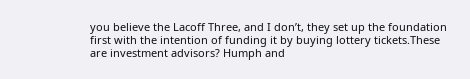you believe the Lacoff Three, and I don’t, they set up the foundation first with the intention of funding it by buying lottery tickets.These are investment advisors? Humph and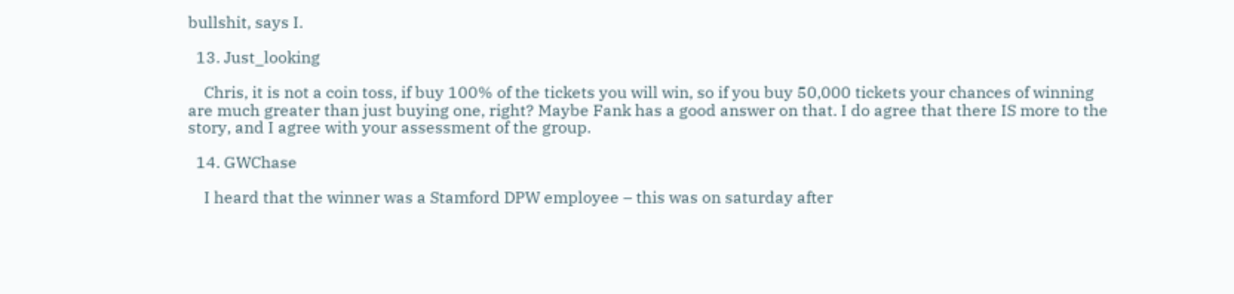bullshit, says I.

  13. Just_looking

    Chris, it is not a coin toss, if buy 100% of the tickets you will win, so if you buy 50,000 tickets your chances of winning are much greater than just buying one, right? Maybe Fank has a good answer on that. I do agree that there IS more to the story, and I agree with your assessment of the group.

  14. GWChase

    I heard that the winner was a Stamford DPW employee – this was on saturday after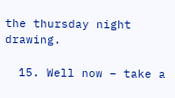the thursday night drawing.

  15. Well now – take a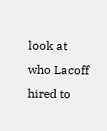look at who Lacoff hired to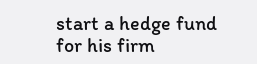start a hedge fund for his firm